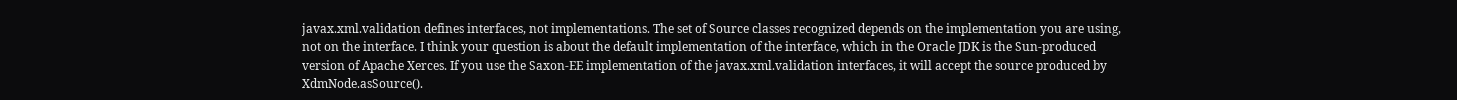javax.xml.validation defines interfaces, not implementations. The set of Source classes recognized depends on the implementation you are using, not on the interface. I think your question is about the default implementation of the interface, which in the Oracle JDK is the Sun-produced version of Apache Xerces. If you use the Saxon-EE implementation of the javax.xml.validation interfaces, it will accept the source produced by XdmNode.asSource().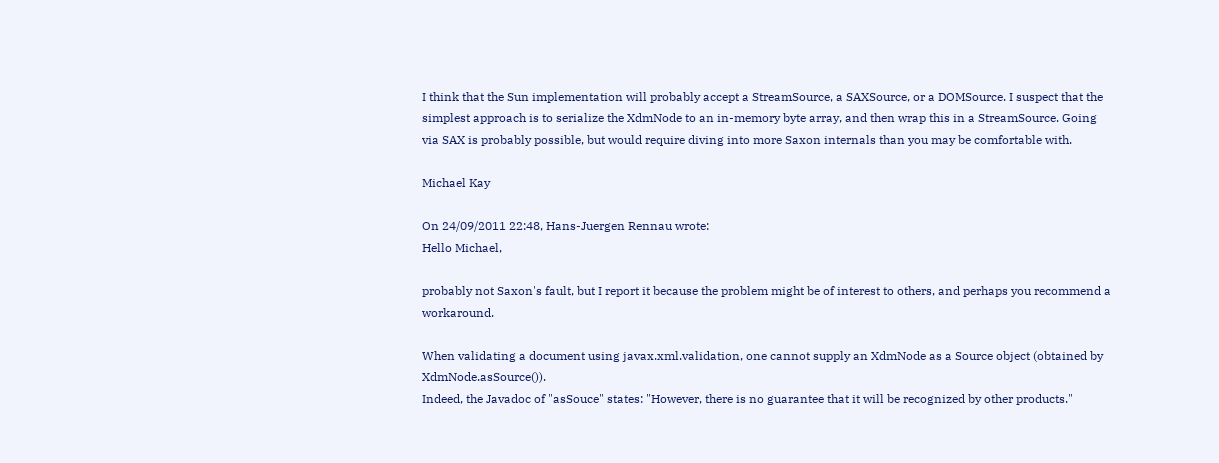I think that the Sun implementation will probably accept a StreamSource, a SAXSource, or a DOMSource. I suspect that the simplest approach is to serialize the XdmNode to an in-memory byte array, and then wrap this in a StreamSource. Going via SAX is probably possible, but would require diving into more Saxon internals than you may be comfortable with.

Michael Kay

On 24/09/2011 22:48, Hans-Juergen Rennau wrote:
Hello Michael,

probably not Saxon's fault, but I report it because the problem might be of interest to others, and perhaps you recommend a workaround.

When validating a document using javax.xml.validation, one cannot supply an XdmNode as a Source object (obtained by XdmNode.asSource()).
Indeed, the Javadoc of "asSouce" states: "However, there is no guarantee that it will be recognized by other products."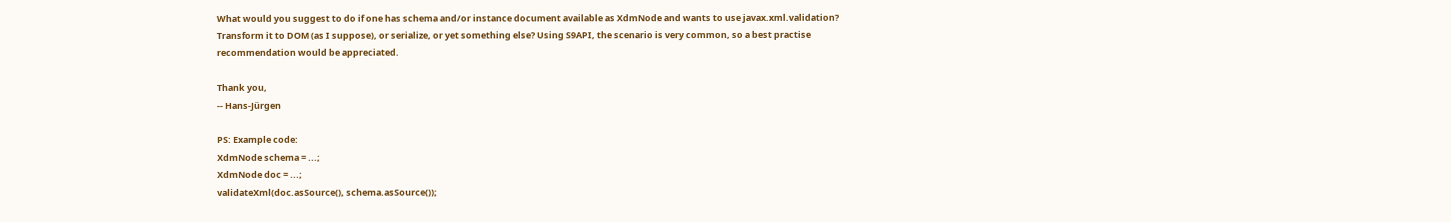What would you suggest to do if one has schema and/or instance document available as XdmNode and wants to use javax.xml.validation? Transform it to DOM (as I suppose), or serialize, or yet something else? Using S9API, the scenario is very common, so a best practise recommendation would be appreciated.

Thank you,
-- Hans-Jürgen

PS: Example code:
XdmNode schema = ...;
XdmNode doc = ...;
validateXml(doc.asSource(), schema.asSource());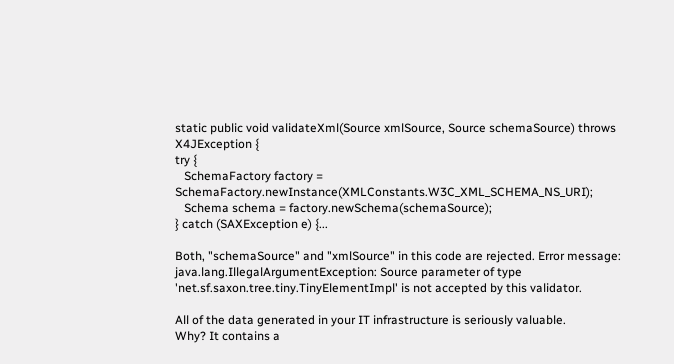static public void validateXml(Source xmlSource, Source schemaSource) throws X4JException {
try {
   SchemaFactory factory = SchemaFactory.newInstance(XMLConstants.W3C_XML_SCHEMA_NS_URI);
   Schema schema = factory.newSchema(schemaSource);
} catch (SAXException e) {...

Both, "schemaSource" and "xmlSource" in this code are rejected. Error message:
java.lang.IllegalArgumentException: Source parameter of type 'net.sf.saxon.tree.tiny.TinyElementImpl' is not accepted by this validator.

All of the data generated in your IT infrastructure is seriously valuable.
Why? It contains a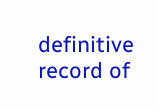definitive record of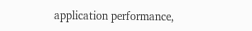application performance,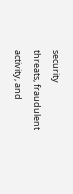security
threats, fraudulent activity, and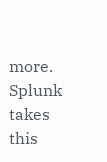more. Splunk takes this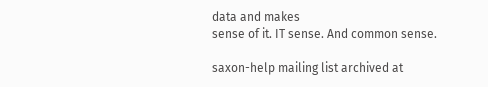data and makes
sense of it. IT sense. And common sense.

saxon-help mailing list archived at